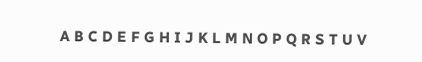A B C D E F G H I J K L M N O P Q R S T U V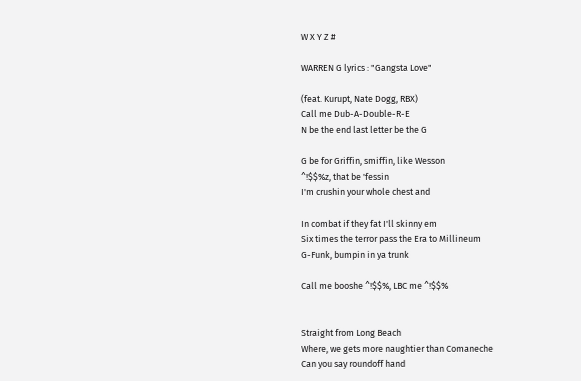W X Y Z #

WARREN G lyrics : "Gangsta Love"

(feat. Kurupt, Nate Dogg, RBX)
Call me Dub-A-Double-R-E
N be the end last letter be the G

G be for Griffin, smiffin, like Wesson
^!$$%z, that be 'fessin
I'm crushin your whole chest and

In combat if they fat I'll skinny em
Six times the terror pass the Era to Millineum
G-Funk, bumpin in ya trunk

Call me booshe ^!$$%, LBC me ^!$$%


Straight from Long Beach
Where, we gets more naughtier than Comaneche
Can you say roundoff hand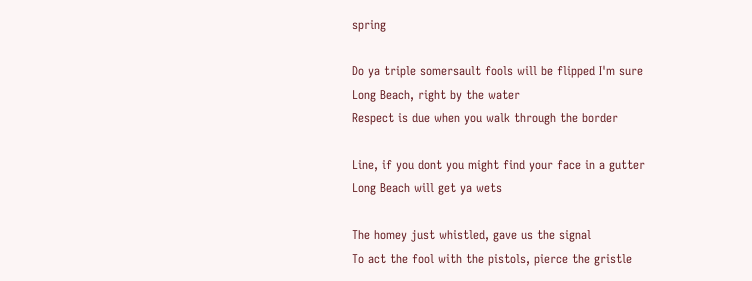spring

Do ya triple somersault fools will be flipped I'm sure
Long Beach, right by the water
Respect is due when you walk through the border

Line, if you dont you might find your face in a gutter
Long Beach will get ya wets

The homey just whistled, gave us the signal
To act the fool with the pistols, pierce the gristle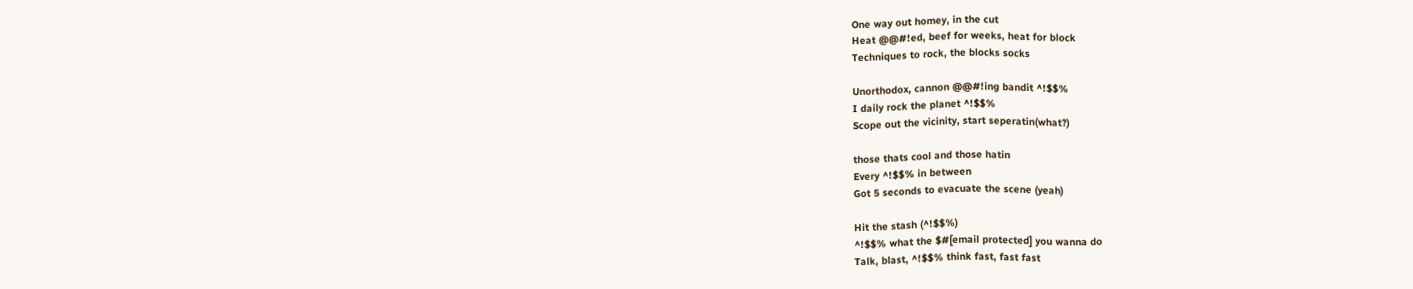One way out homey, in the cut
Heat @@#!ed, beef for weeks, heat for block
Techniques to rock, the blocks socks

Unorthodox, cannon @@#!ing bandit ^!$$%
I daily rock the planet ^!$$%
Scope out the vicinity, start seperatin(what?)

those thats cool and those hatin
Every ^!$$% in between
Got 5 seconds to evacuate the scene (yeah)

Hit the stash (^!$$%)
^!$$% what the $#[email protected] you wanna do
Talk, blast, ^!$$% think fast, fast fast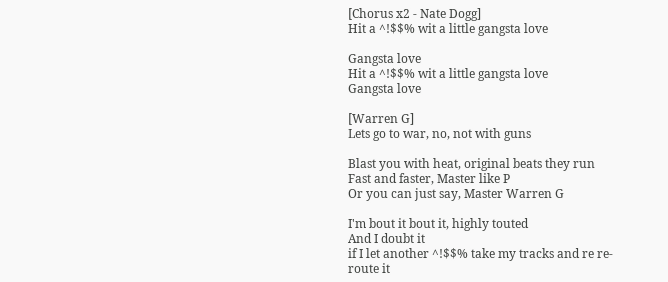[Chorus x2 - Nate Dogg]
Hit a ^!$$% wit a little gangsta love

Gangsta love
Hit a ^!$$% wit a little gangsta love
Gangsta love

[Warren G]
Lets go to war, no, not with guns

Blast you with heat, original beats they run
Fast and faster, Master like P
Or you can just say, Master Warren G

I'm bout it bout it, highly touted
And I doubt it
if I let another ^!$$% take my tracks and re re-route it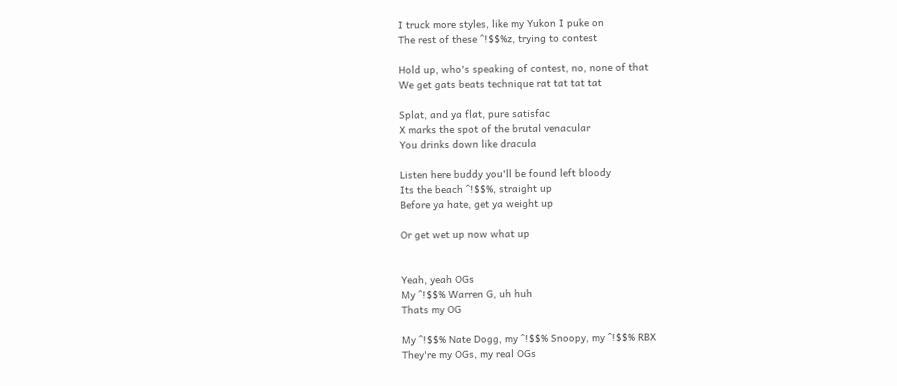I truck more styles, like my Yukon I puke on
The rest of these ^!$$%z, trying to contest

Hold up, who's speaking of contest, no, none of that
We get gats beats technique rat tat tat tat

Splat, and ya flat, pure satisfac
X marks the spot of the brutal venacular
You drinks down like dracula

Listen here buddy you'll be found left bloody
Its the beach ^!$$%, straight up
Before ya hate, get ya weight up

Or get wet up now what up


Yeah, yeah OGs
My ^!$$% Warren G, uh huh
Thats my OG

My ^!$$% Nate Dogg, my ^!$$% Snoopy, my ^!$$% RBX
They're my OGs, my real OGs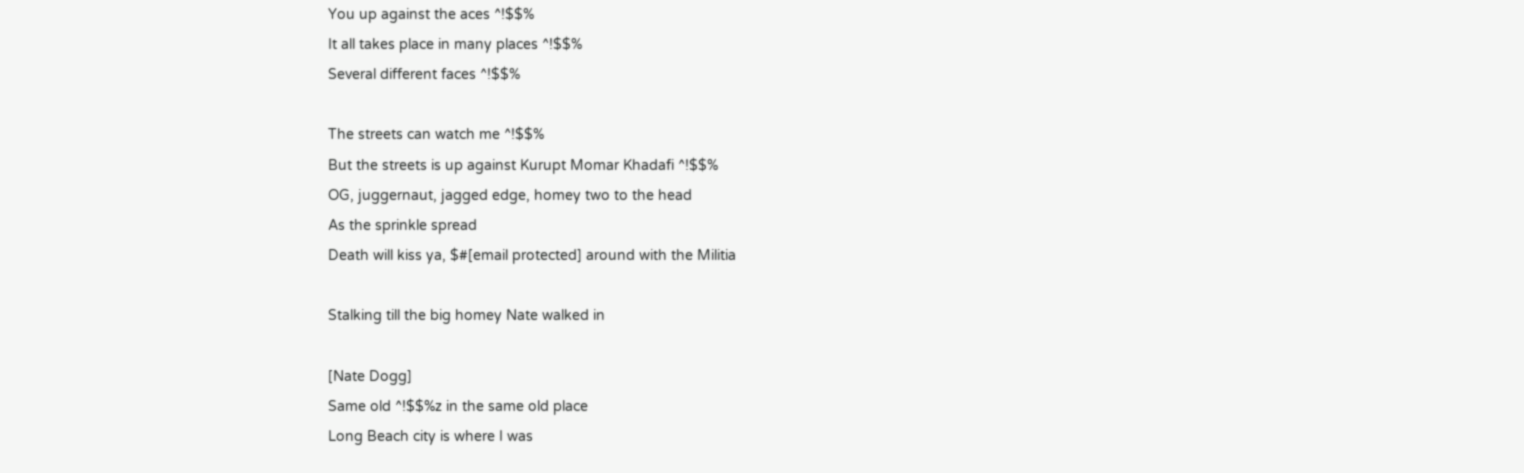You up against the aces ^!$$%
It all takes place in many places ^!$$%
Several different faces ^!$$%

The streets can watch me ^!$$%
But the streets is up against Kurupt Momar Khadafi ^!$$%
OG, juggernaut, jagged edge, homey two to the head
As the sprinkle spread
Death will kiss ya, $#[email protected] around with the Militia

Stalking till the big homey Nate walked in

[Nate Dogg]
Same old ^!$$%z in the same old place
Long Beach city is where I was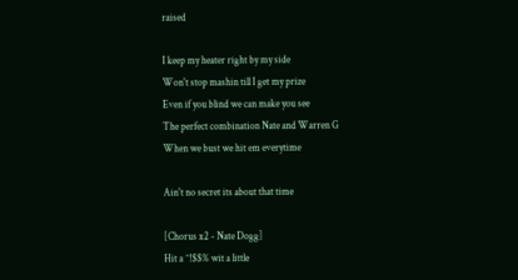raised

I keep my heater right by my side
Won't stop mashin till I get my prize
Even if you blind we can make you see
The perfect combination Nate and Warren G
When we bust we hit em everytime

Ain't no secret its about that time

[Chorus x2 - Nate Dogg]
Hit a ^!$$% wit a little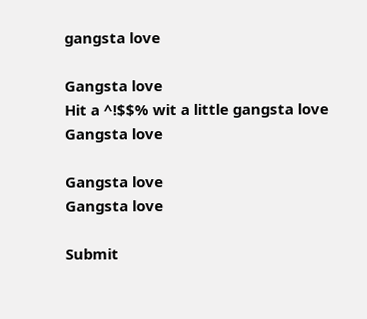gangsta love

Gangsta love
Hit a ^!$$% wit a little gangsta love
Gangsta love

Gangsta love
Gangsta love

Submit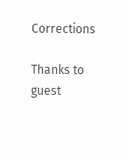Corrections

Thanks to guest